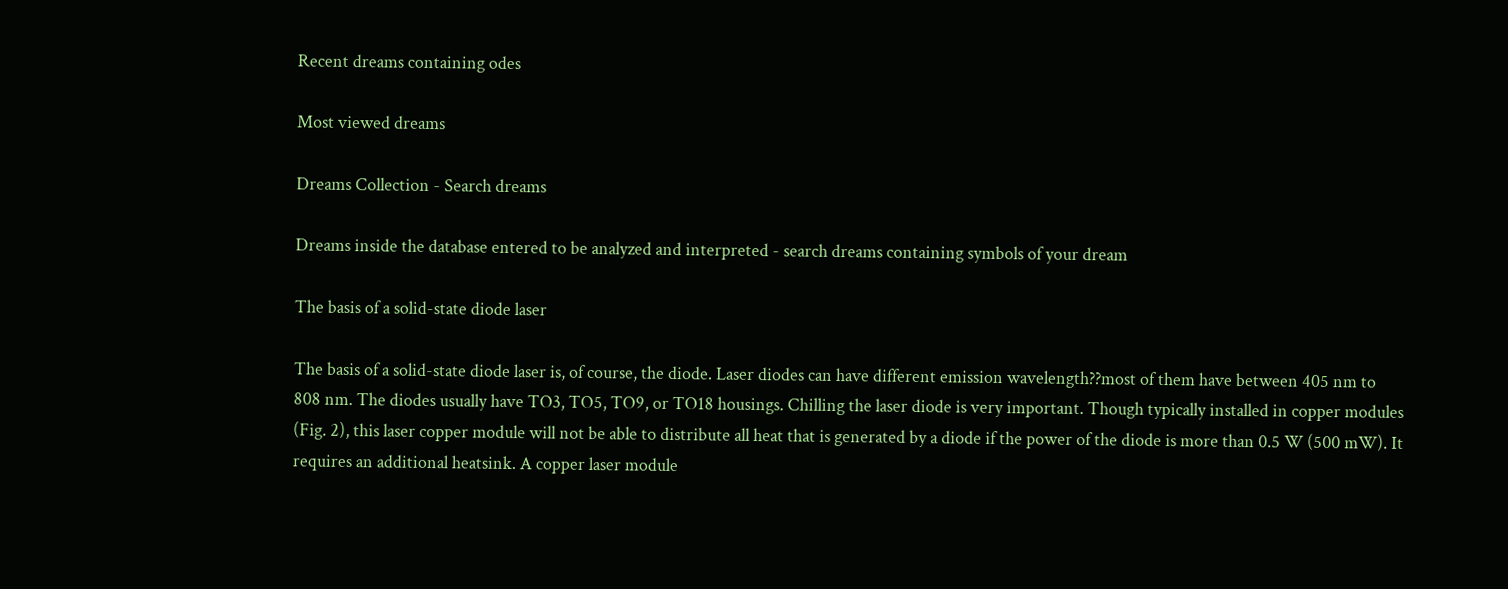Recent dreams containing odes

Most viewed dreams

Dreams Collection - Search dreams

Dreams inside the database entered to be analyzed and interpreted - search dreams containing symbols of your dream

The basis of a solid-state diode laser

The basis of a solid-state diode laser is, of course, the diode. Laser diodes can have different emission wavelength??most of them have between 405 nm to 808 nm. The diodes usually have TO3, TO5, TO9, or TO18 housings. Chilling the laser diode is very important. Though typically installed in copper modules (Fig. 2), this laser copper module will not be able to distribute all heat that is generated by a diode if the power of the diode is more than 0.5 W (500 mW). It requires an additional heatsink. A copper laser module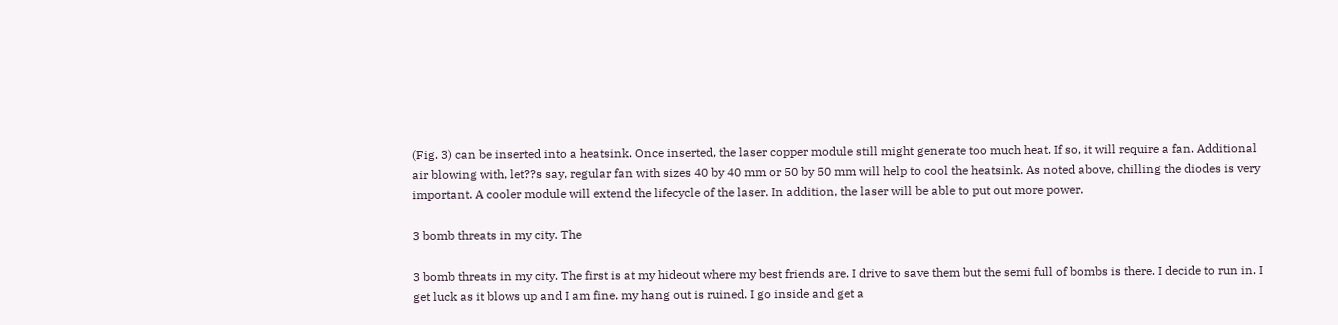(Fig. 3) can be inserted into a heatsink. Once inserted, the laser copper module still might generate too much heat. If so, it will require a fan. Additional air blowing with, let??s say, regular fan with sizes 40 by 40 mm or 50 by 50 mm will help to cool the heatsink. As noted above, chilling the diodes is very important. A cooler module will extend the lifecycle of the laser. In addition, the laser will be able to put out more power.

3 bomb threats in my city. The

3 bomb threats in my city. The first is at my hideout where my best friends are. I drive to save them but the semi full of bombs is there. I decide to run in. I get luck as it blows up and I am fine. my hang out is ruined. I go inside and get a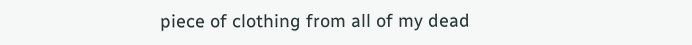piece of clothing from all of my dead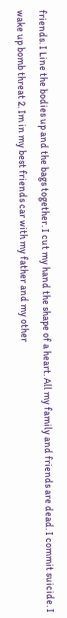friends. I Line the bodies up and the bags together. I cut my hand the shape of a heart. All my family and friends are dead. I commit suicide. I wake up bomb threat 2. Im in my best friends car with my father and my other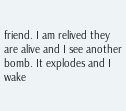friend. I am relived they are alive and I see another bomb. It explodes and I wake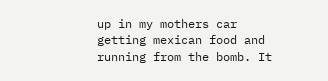up in my mothers car getting mexican food and running from the bomb. It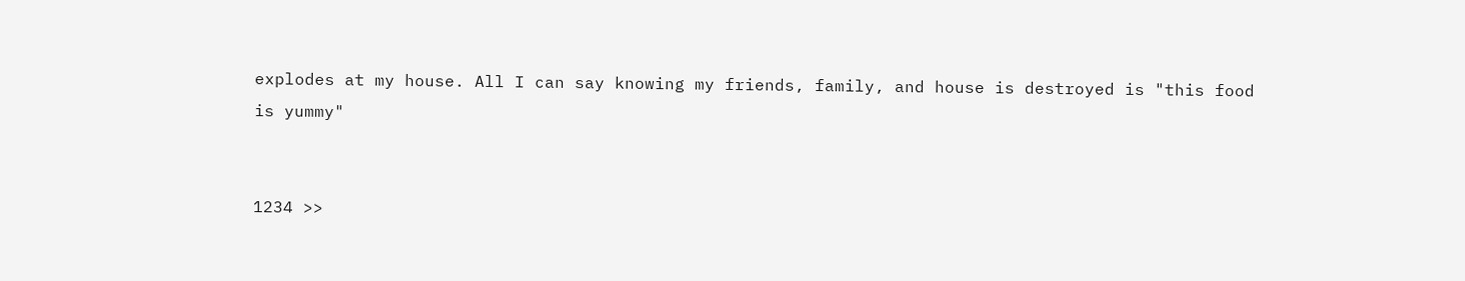explodes at my house. All I can say knowing my friends, family, and house is destroyed is "this food is yummy"


1234 >>